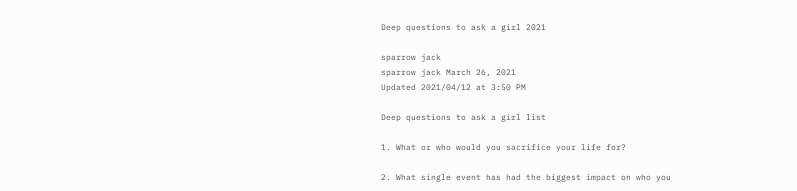Deep questions to ask a girl 2021

sparrow jack
sparrow jack March 26, 2021
Updated 2021/04/12 at 3:50 PM

Deep questions to ask a girl list

1. What or who would you sacrifice your life for?

2. What single event has had the biggest impact on who you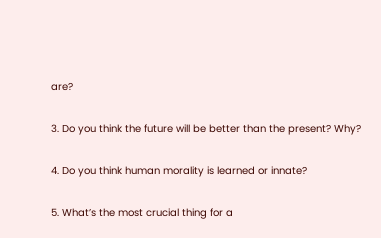are?

3. Do you think the future will be better than the present? Why?

4. Do you think human morality is learned or innate?

5. What’s the most crucial thing for a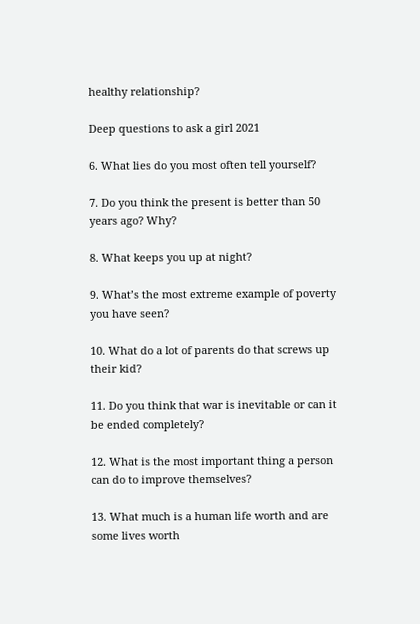healthy relationship?

Deep questions to ask a girl 2021

6. What lies do you most often tell yourself?

7. Do you think the present is better than 50 years ago? Why?

8. What keeps you up at night?

9. What’s the most extreme example of poverty you have seen?

10. What do a lot of parents do that screws up their kid?

11. Do you think that war is inevitable or can it be ended completely?

12. What is the most important thing a person can do to improve themselves?

13. What much is a human life worth and are some lives worth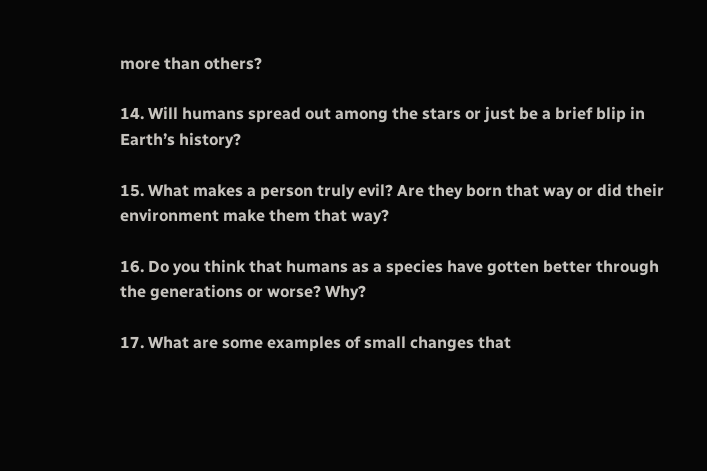more than others?

14. Will humans spread out among the stars or just be a brief blip in Earth’s history?

15. What makes a person truly evil? Are they born that way or did their environment make them that way?

16. Do you think that humans as a species have gotten better through the generations or worse? Why?

17. What are some examples of small changes that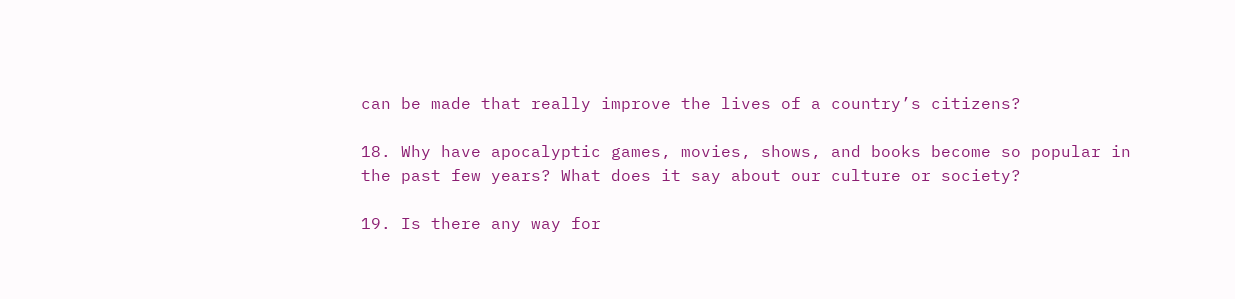can be made that really improve the lives of a country’s citizens?

18. Why have apocalyptic games, movies, shows, and books become so popular in the past few years? What does it say about our culture or society?

19. Is there any way for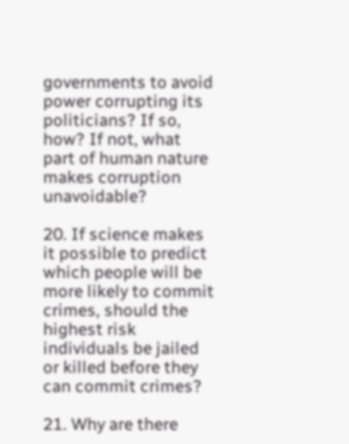governments to avoid power corrupting its politicians? If so, how? If not, what part of human nature makes corruption unavoidable?

20. If science makes it possible to predict which people will be more likely to commit crimes, should the highest risk individuals be jailed or killed before they can commit crimes?

21. Why are there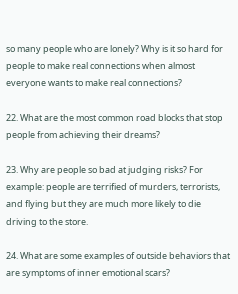so many people who are lonely? Why is it so hard for people to make real connections when almost everyone wants to make real connections?

22. What are the most common road blocks that stop people from achieving their dreams?

23. Why are people so bad at judging risks? For example: people are terrified of murders, terrorists, and flying but they are much more likely to die driving to the store.

24. What are some examples of outside behaviors that are symptoms of inner emotional scars?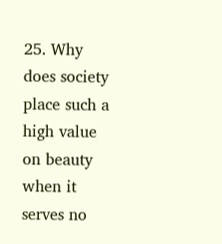25. Why does society place such a high value on beauty when it serves no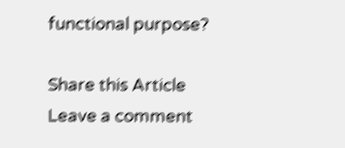functional purpose?

Share this Article
Leave a comment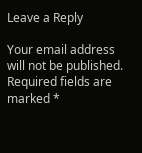Leave a Reply

Your email address will not be published. Required fields are marked *